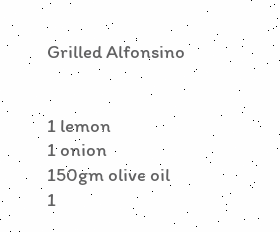Grilled Alfonsino


1 lemon
1 onion
150gm olive oil
1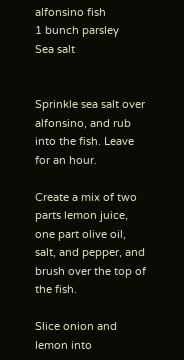alfonsino fish
1 bunch parsley
Sea salt


Sprinkle sea salt over alfonsino, and rub into the fish. Leave for an hour.

Create a mix of two parts lemon juice, one part olive oil, salt, and pepper, and brush over the top of the fish.

Slice onion and lemon into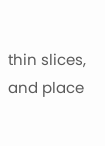thin slices, and place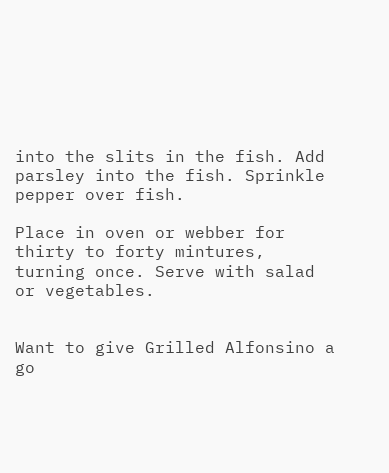into the slits in the fish. Add parsley into the fish. Sprinkle pepper over fish.

Place in oven or webber for thirty to forty mintures, turning once. Serve with salad or vegetables.


Want to give Grilled Alfonsino a go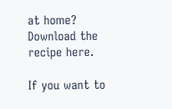at home? Download the recipe here.

If you want to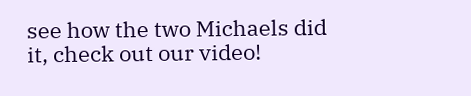see how the two Michaels did it, check out our video!